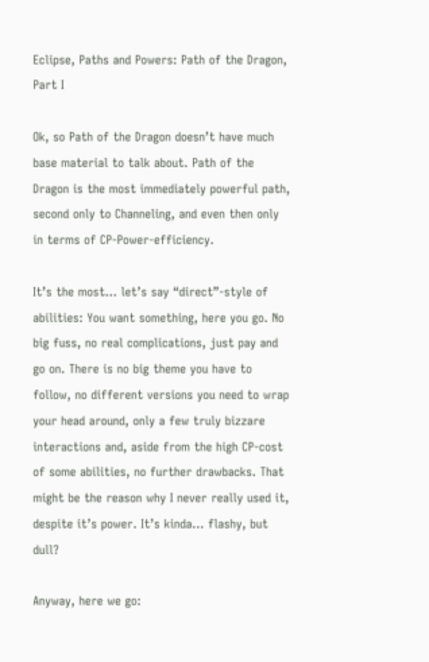Eclipse, Paths and Powers: Path of the Dragon, Part I

Ok, so Path of the Dragon doesn’t have much base material to talk about. Path of the Dragon is the most immediately powerful path, second only to Channeling, and even then only in terms of CP-Power-efficiency.

It’s the most… let’s say “direct”-style of abilities: You want something, here you go. No big fuss, no real complications, just pay and go on. There is no big theme you have to follow, no different versions you need to wrap your head around, only a few truly bizzare interactions and, aside from the high CP-cost of some abilities, no further drawbacks. That might be the reason why I never really used it, despite it’s power. It’s kinda… flashy, but dull?

Anyway, here we go: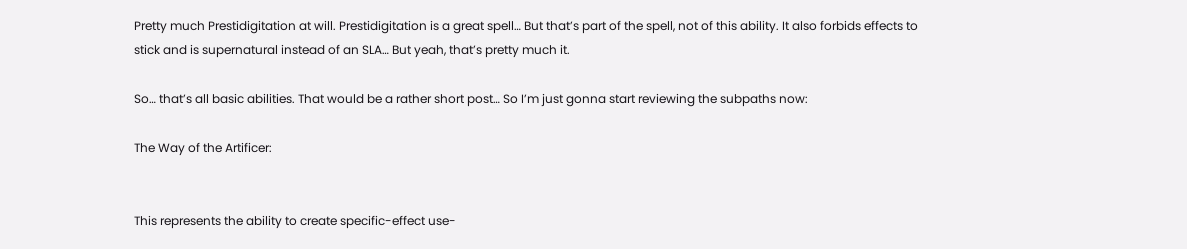Pretty much Prestidigitation at will. Prestidigitation is a great spell… But that’s part of the spell, not of this ability. It also forbids effects to stick and is supernatural instead of an SLA… But yeah, that’s pretty much it.

So… that’s all basic abilities. That would be a rather short post… So I’m just gonna start reviewing the subpaths now:

The Way of the Artificer:


This represents the ability to create specific-effect use-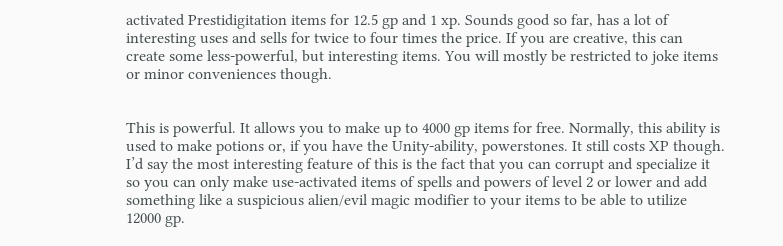activated Prestidigitation items for 12.5 gp and 1 xp. Sounds good so far, has a lot of interesting uses and sells for twice to four times the price. If you are creative, this can create some less-powerful, but interesting items. You will mostly be restricted to joke items or minor conveniences though.


This is powerful. It allows you to make up to 4000 gp items for free. Normally, this ability is used to make potions or, if you have the Unity-ability, powerstones. It still costs XP though. I’d say the most interesting feature of this is the fact that you can corrupt and specialize it so you can only make use-activated items of spells and powers of level 2 or lower and add something like a suspicious alien/evil magic modifier to your items to be able to utilize 12000 gp.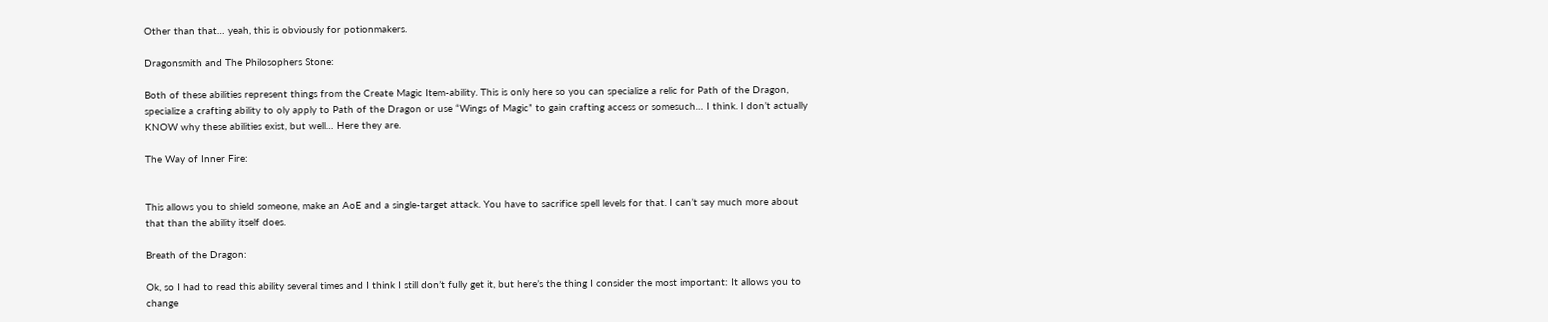Other than that… yeah, this is obviously for potionmakers.

Dragonsmith and The Philosophers Stone:

Both of these abilities represent things from the Create Magic Item-ability. This is only here so you can specialize a relic for Path of the Dragon, specialize a crafting ability to oly apply to Path of the Dragon or use “Wings of Magic” to gain crafting access or somesuch… I think. I don’t actually KNOW why these abilities exist, but well… Here they are.

The Way of Inner Fire:


This allows you to shield someone, make an AoE and a single-target attack. You have to sacrifice spell levels for that. I can’t say much more about that than the ability itself does.

Breath of the Dragon:

Ok, so I had to read this ability several times and I think I still don’t fully get it, but here’s the thing I consider the most important: It allows you to change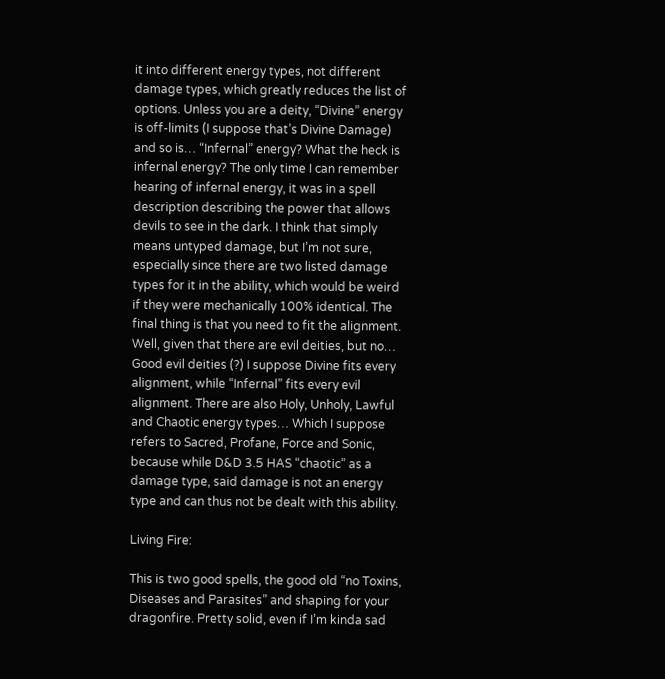it into different energy types, not different damage types, which greatly reduces the list of options. Unless you are a deity, “Divine” energy is off-limits (I suppose that’s Divine Damage) and so is… “Infernal” energy? What the heck is infernal energy? The only time I can remember hearing of infernal energy, it was in a spell description describing the power that allows devils to see in the dark. I think that simply means untyped damage, but I’m not sure, especially since there are two listed damage types for it in the ability, which would be weird if they were mechanically 100% identical. The final thing is that you need to fit the alignment. Well, given that there are evil deities, but no… Good evil deities (?) I suppose Divine fits every alignment, while “Infernal” fits every evil alignment. There are also Holy, Unholy, Lawful and Chaotic energy types… Which I suppose refers to Sacred, Profane, Force and Sonic, because while D&D 3.5 HAS “chaotic” as a damage type, said damage is not an energy type and can thus not be dealt with this ability.

Living Fire:

This is two good spells, the good old “no Toxins, Diseases and Parasites” and shaping for your dragonfire. Pretty solid, even if I’m kinda sad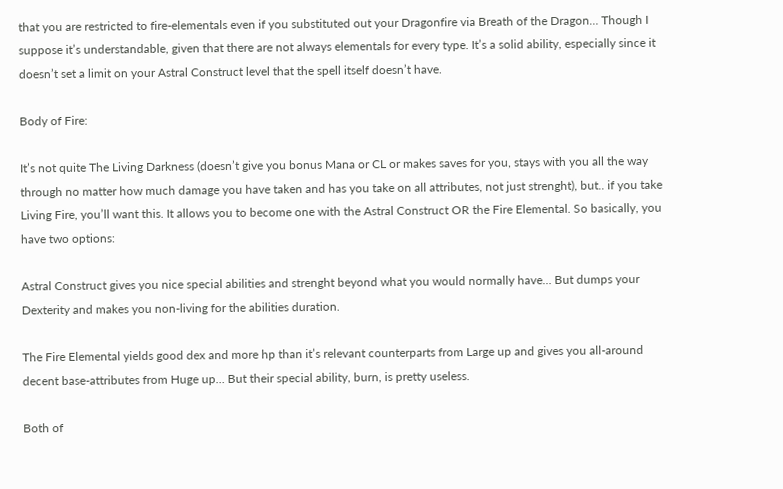that you are restricted to fire-elementals even if you substituted out your Dragonfire via Breath of the Dragon… Though I suppose it’s understandable, given that there are not always elementals for every type. It’s a solid ability, especially since it doesn’t set a limit on your Astral Construct level that the spell itself doesn’t have.

Body of Fire:

It’s not quite The Living Darkness (doesn’t give you bonus Mana or CL or makes saves for you, stays with you all the way through no matter how much damage you have taken and has you take on all attributes, not just strenght), but.. if you take Living Fire, you’ll want this. It allows you to become one with the Astral Construct OR the Fire Elemental. So basically, you have two options:

Astral Construct gives you nice special abilities and strenght beyond what you would normally have… But dumps your Dexterity and makes you non-living for the abilities duration.

The Fire Elemental yields good dex and more hp than it’s relevant counterparts from Large up and gives you all-around decent base-attributes from Huge up… But their special ability, burn, is pretty useless.

Both of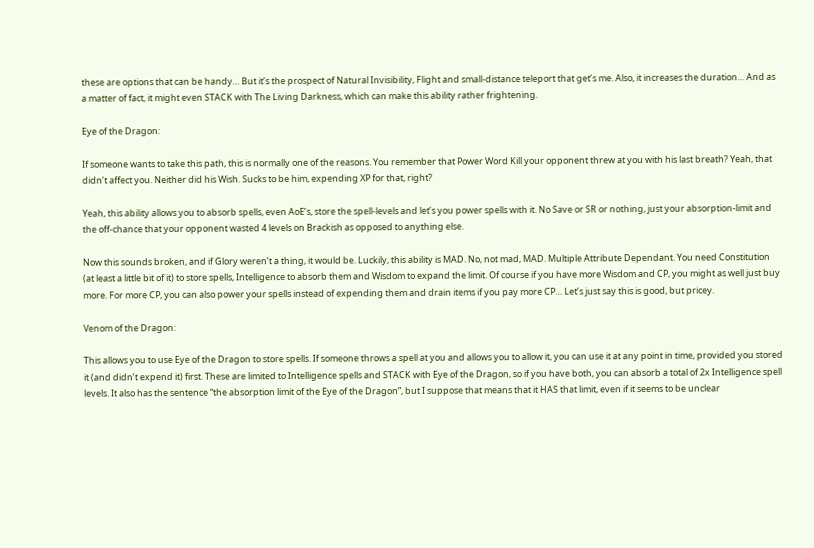these are options that can be handy… But it’s the prospect of Natural Invisibility, Flight and small-distance teleport that get’s me. Also, it increases the duration… And as a matter of fact, it might even STACK with The Living Darkness, which can make this ability rather frightening.

Eye of the Dragon:

If someone wants to take this path, this is normally one of the reasons. You remember that Power Word Kill your opponent threw at you with his last breath? Yeah, that didn’t affect you. Neither did his Wish. Sucks to be him, expending XP for that, right?

Yeah, this ability allows you to absorb spells, even AoE’s, store the spell-levels and let’s you power spells with it. No Save or SR or nothing, just your absorption-limit and the off-chance that your opponent wasted 4 levels on Brackish as opposed to anything else.

Now this sounds broken, and if Glory weren’t a thing, it would be. Luckily, this ability is MAD. No, not mad, MAD. Multiple Attribute Dependant. You need Constitution (at least a little bit of it) to store spells, Intelligence to absorb them and Wisdom to expand the limit. Of course if you have more Wisdom and CP, you might as well just buy more. For more CP, you can also power your spells instead of expending them and drain items if you pay more CP… Let’s just say this is good, but pricey.

Venom of the Dragon:

This allows you to use Eye of the Dragon to store spells. If someone throws a spell at you and allows you to allow it, you can use it at any point in time, provided you stored it (and didn’t expend it) first. These are limited to Intelligence spells and STACK with Eye of the Dragon, so if you have both, you can absorb a total of 2x Intelligence spell levels. It also has the sentence “the absorption limit of the Eye of the Dragon”, but I suppose that means that it HAS that limit, even if it seems to be unclear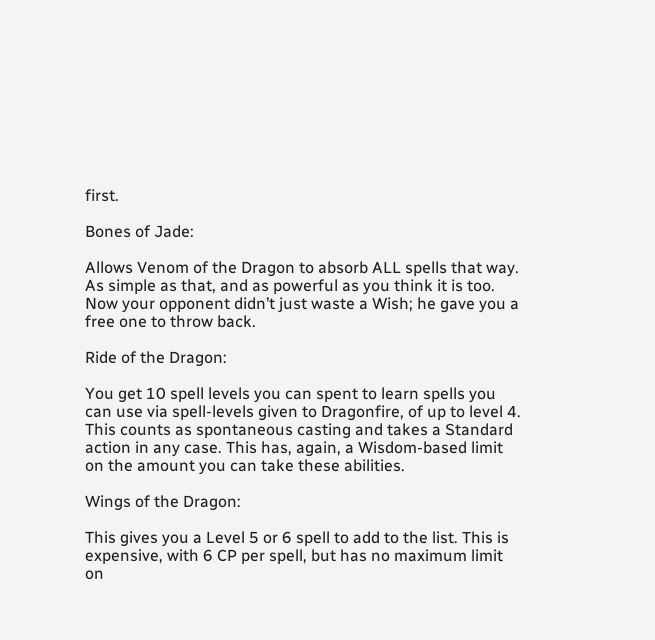first.

Bones of Jade:

Allows Venom of the Dragon to absorb ALL spells that way. As simple as that, and as powerful as you think it is too. Now your opponent didn’t just waste a Wish; he gave you a free one to throw back.

Ride of the Dragon:

You get 10 spell levels you can spent to learn spells you can use via spell-levels given to Dragonfire, of up to level 4. This counts as spontaneous casting and takes a Standard action in any case. This has, again, a Wisdom-based limit on the amount you can take these abilities.

Wings of the Dragon:

This gives you a Level 5 or 6 spell to add to the list. This is expensive, with 6 CP per spell, but has no maximum limit on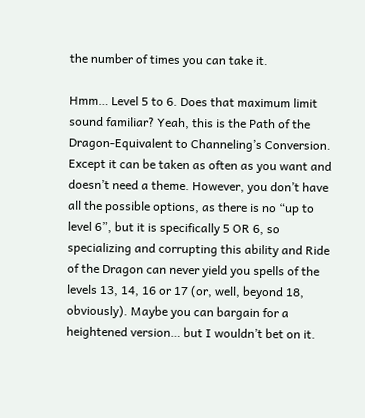the number of times you can take it.

Hmm… Level 5 to 6. Does that maximum limit sound familiar? Yeah, this is the Path of the Dragon-Equivalent to Channeling’s Conversion. Except it can be taken as often as you want and doesn’t need a theme. However, you don’t have all the possible options, as there is no “up to level 6”, but it is specifically 5 OR 6, so specializing and corrupting this ability and Ride of the Dragon can never yield you spells of the levels 13, 14, 16 or 17 (or, well, beyond 18, obviously). Maybe you can bargain for a heightened version… but I wouldn’t bet on it.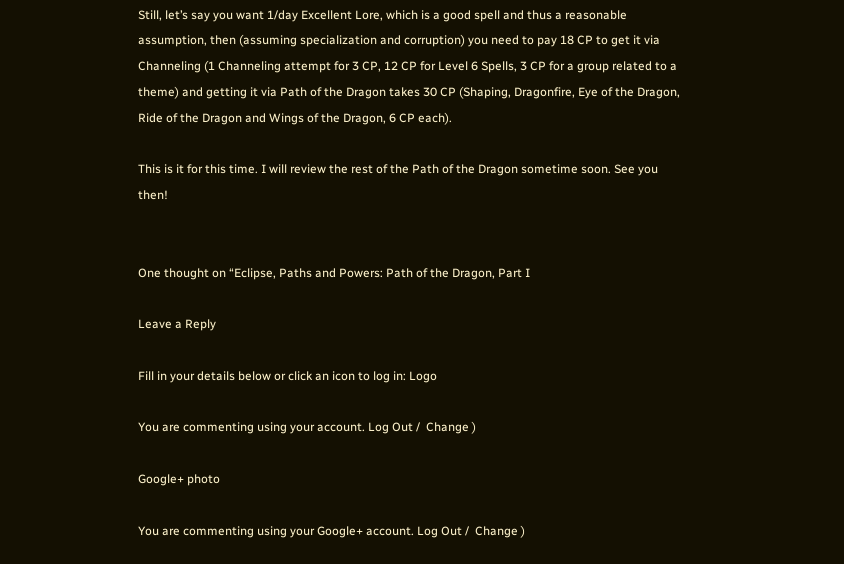Still, let’s say you want 1/day Excellent Lore, which is a good spell and thus a reasonable assumption, then (assuming specialization and corruption) you need to pay 18 CP to get it via Channeling (1 Channeling attempt for 3 CP, 12 CP for Level 6 Spells, 3 CP for a group related to a theme) and getting it via Path of the Dragon takes 30 CP (Shaping, Dragonfire, Eye of the Dragon, Ride of the Dragon and Wings of the Dragon, 6 CP each).

This is it for this time. I will review the rest of the Path of the Dragon sometime soon. See you then!


One thought on “Eclipse, Paths and Powers: Path of the Dragon, Part I

Leave a Reply

Fill in your details below or click an icon to log in: Logo

You are commenting using your account. Log Out /  Change )

Google+ photo

You are commenting using your Google+ account. Log Out /  Change )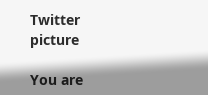Twitter picture

You are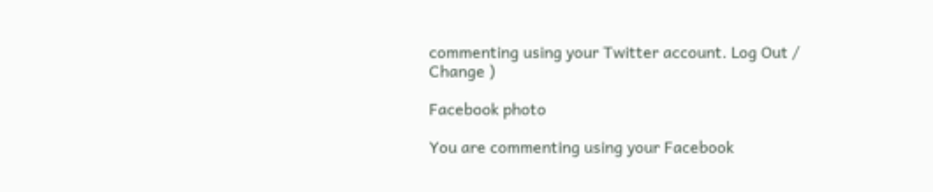commenting using your Twitter account. Log Out /  Change )

Facebook photo

You are commenting using your Facebook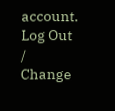account. Log Out /  Change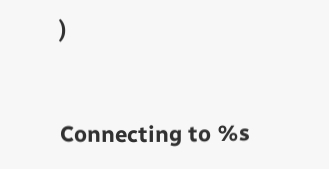)


Connecting to %s